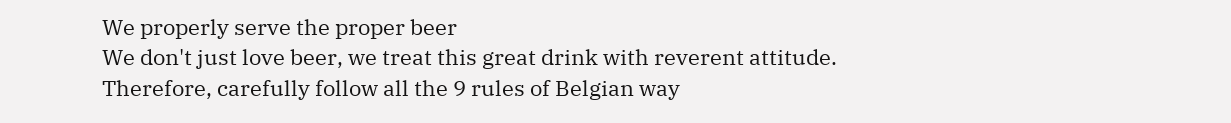We properly serve the proper beer
We don't just love beer, we treat this great drink with reverent attitude. Therefore, carefully follow all the 9 rules of Belgian way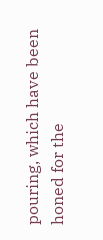pouring, which have been honed for the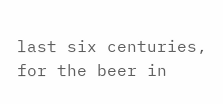last six centuries, for the beer in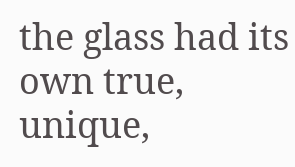the glass had its own true, unique,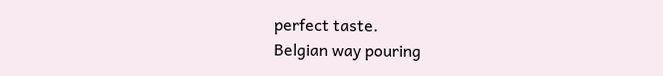perfect taste.
Belgian way pouring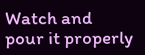Watch and pour it properly